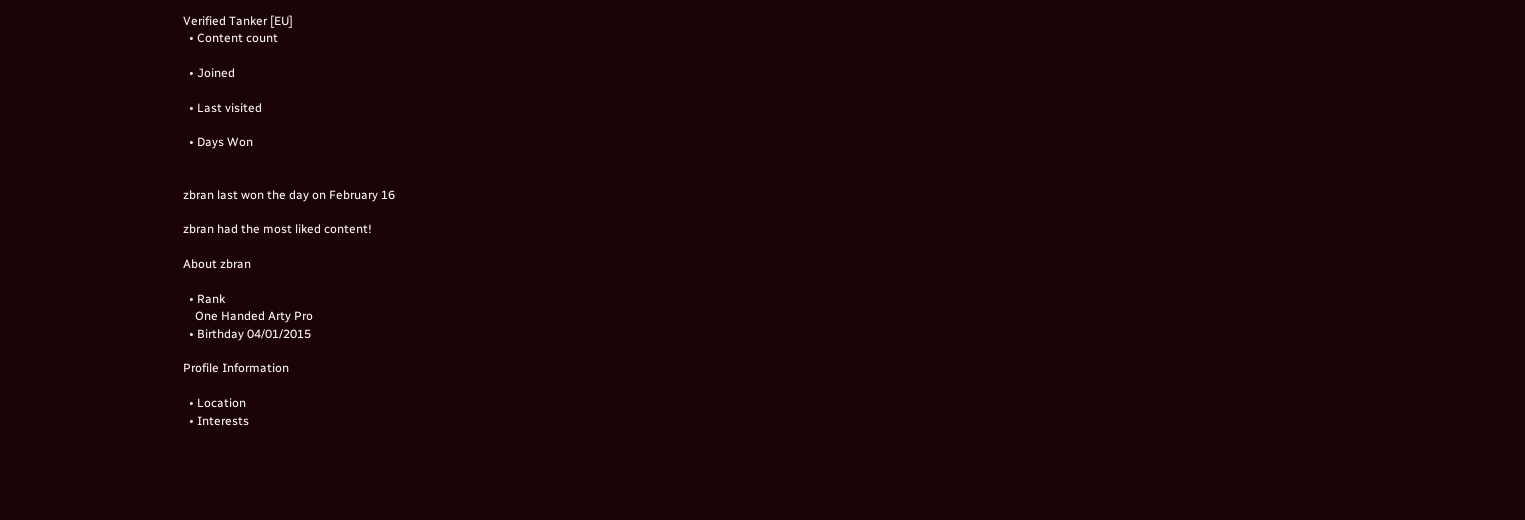Verified Tanker [EU]
  • Content count

  • Joined

  • Last visited

  • Days Won


zbran last won the day on February 16

zbran had the most liked content!

About zbran

  • Rank
    One Handed Arty Pro
  • Birthday 04/01/2015

Profile Information

  • Location
  • Interests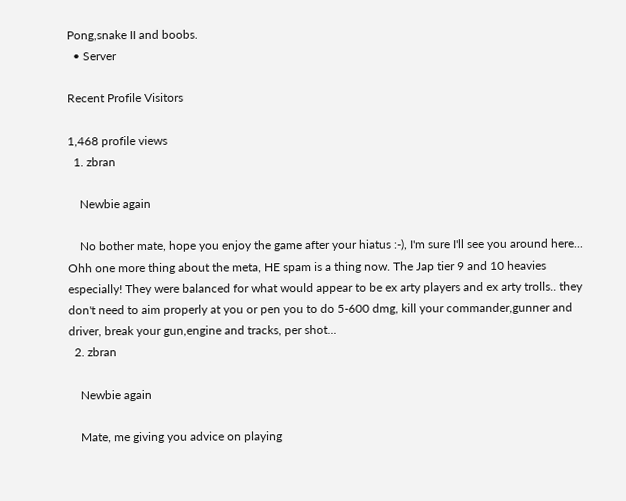Pong,snake II and boobs.
  • Server

Recent Profile Visitors

1,468 profile views
  1. zbran

    Newbie again

    No bother mate, hope you enjoy the game after your hiatus :-), I'm sure I'll see you around here... Ohh one more thing about the meta, HE spam is a thing now. The Jap tier 9 and 10 heavies especially! They were balanced for what would appear to be ex arty players and ex arty trolls.. they don't need to aim properly at you or pen you to do 5-600 dmg, kill your commander,gunner and driver, break your gun,engine and tracks, per shot...
  2. zbran

    Newbie again

    Mate, me giving you advice on playing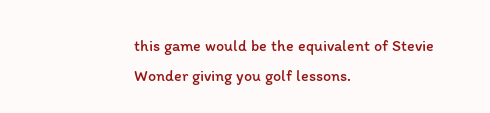this game would be the equivalent of Stevie Wonder giving you golf lessons.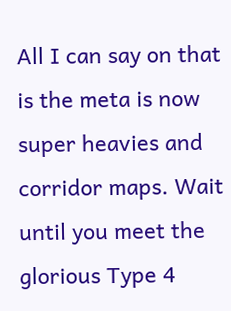All I can say on that is the meta is now super heavies and corridor maps. Wait until you meet the glorious Type 4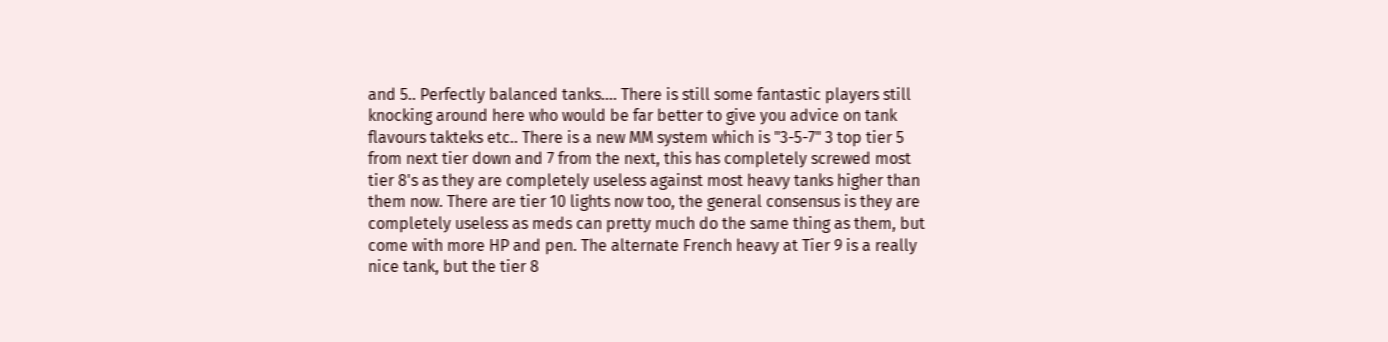and 5.. Perfectly balanced tanks.... There is still some fantastic players still knocking around here who would be far better to give you advice on tank flavours takteks etc.. There is a new MM system which is "3-5-7" 3 top tier 5 from next tier down and 7 from the next, this has completely screwed most tier 8's as they are completely useless against most heavy tanks higher than them now. There are tier 10 lights now too, the general consensus is they are completely useless as meds can pretty much do the same thing as them, but come with more HP and pen. The alternate French heavy at Tier 9 is a really nice tank, but the tier 8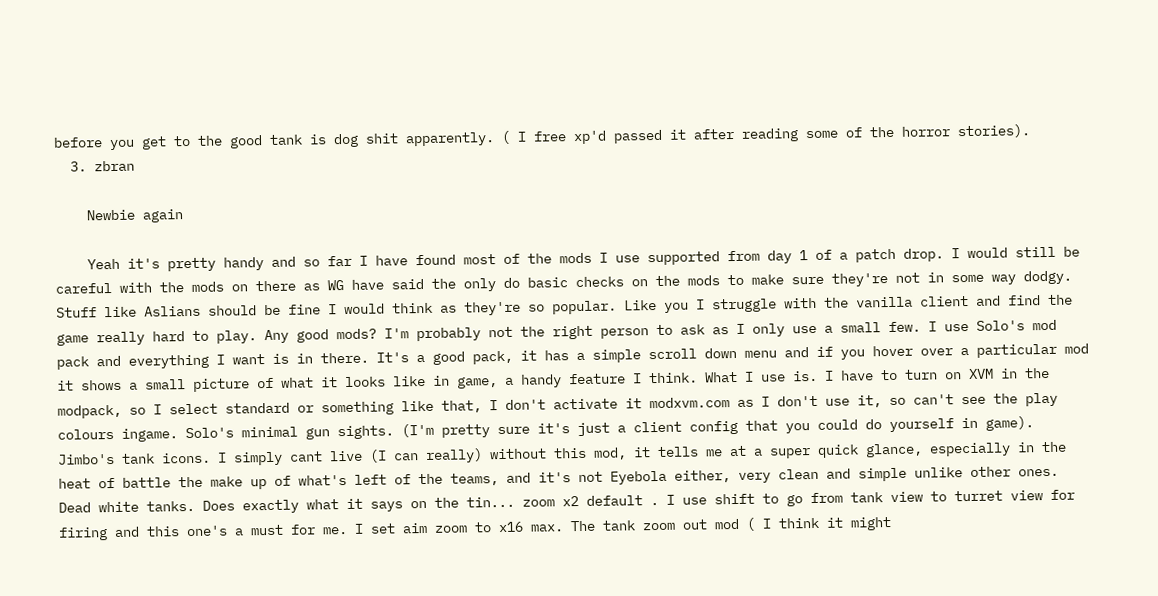before you get to the good tank is dog shit apparently. ( I free xp'd passed it after reading some of the horror stories).
  3. zbran

    Newbie again

    Yeah it's pretty handy and so far I have found most of the mods I use supported from day 1 of a patch drop. I would still be careful with the mods on there as WG have said the only do basic checks on the mods to make sure they're not in some way dodgy. Stuff like Aslians should be fine I would think as they're so popular. Like you I struggle with the vanilla client and find the game really hard to play. Any good mods? I'm probably not the right person to ask as I only use a small few. I use Solo's mod pack and everything I want is in there. It's a good pack, it has a simple scroll down menu and if you hover over a particular mod it shows a small picture of what it looks like in game, a handy feature I think. What I use is. I have to turn on XVM in the modpack, so I select standard or something like that, I don't activate it modxvm.com as I don't use it, so can't see the play colours ingame. Solo's minimal gun sights. (I'm pretty sure it's just a client config that you could do yourself in game). Jimbo's tank icons. I simply cant live (I can really) without this mod, it tells me at a super quick glance, especially in the heat of battle the make up of what's left of the teams, and it's not Eyebola either, very clean and simple unlike other ones. Dead white tanks. Does exactly what it says on the tin... zoom x2 default . I use shift to go from tank view to turret view for firing and this one's a must for me. I set aim zoom to x16 max. The tank zoom out mod ( I think it might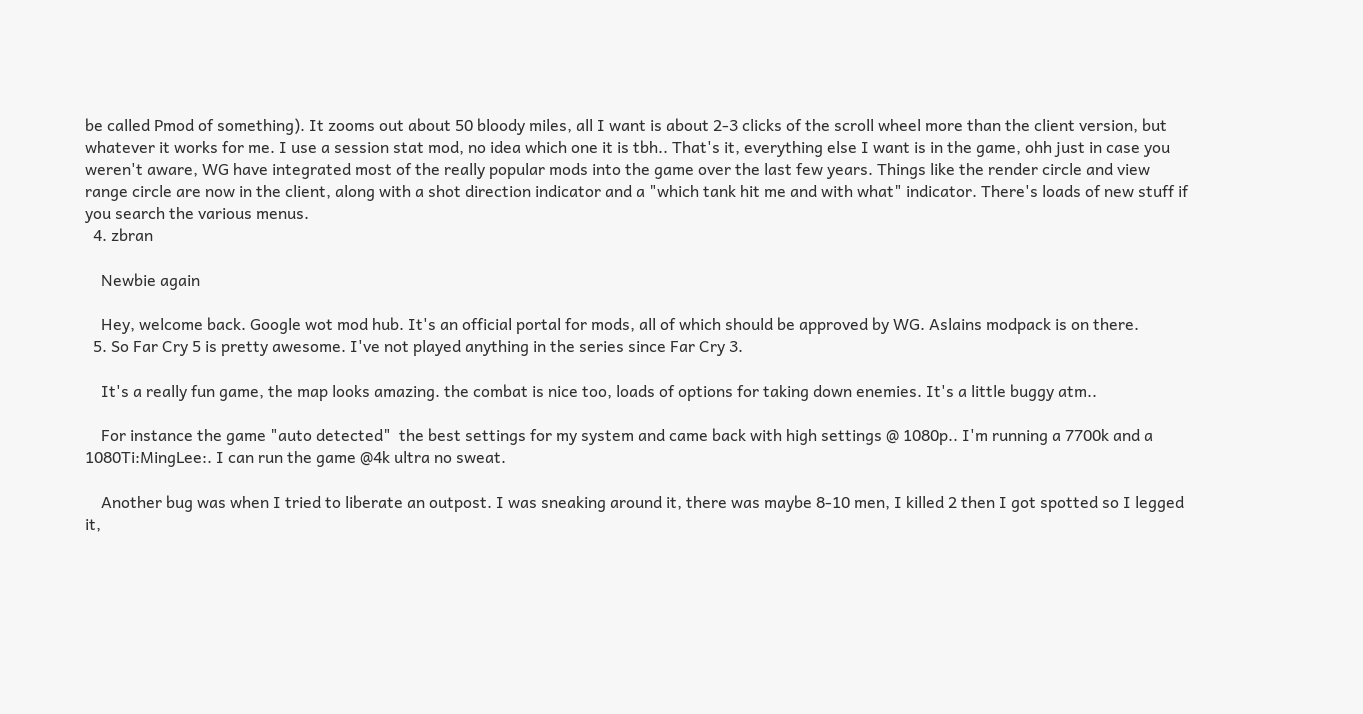be called Pmod of something). It zooms out about 50 bloody miles, all I want is about 2-3 clicks of the scroll wheel more than the client version, but whatever it works for me. I use a session stat mod, no idea which one it is tbh.. That's it, everything else I want is in the game, ohh just in case you weren't aware, WG have integrated most of the really popular mods into the game over the last few years. Things like the render circle and view range circle are now in the client, along with a shot direction indicator and a "which tank hit me and with what" indicator. There's loads of new stuff if you search the various menus.
  4. zbran

    Newbie again

    Hey, welcome back. Google wot mod hub. It's an official portal for mods, all of which should be approved by WG. Aslains modpack is on there.
  5. So Far Cry 5 is pretty awesome. I've not played anything in the series since Far Cry 3.

    It's a really fun game, the map looks amazing. the combat is nice too, loads of options for taking down enemies. It's a little buggy atm..

    For instance the game "auto detected"  the best settings for my system and came back with high settings @ 1080p.. I'm running a 7700k and a 1080Ti:MingLee:. I can run the game @4k ultra no sweat.

    Another bug was when I tried to liberate an outpost. I was sneaking around it, there was maybe 8-10 men, I killed 2 then I got spotted so I legged it,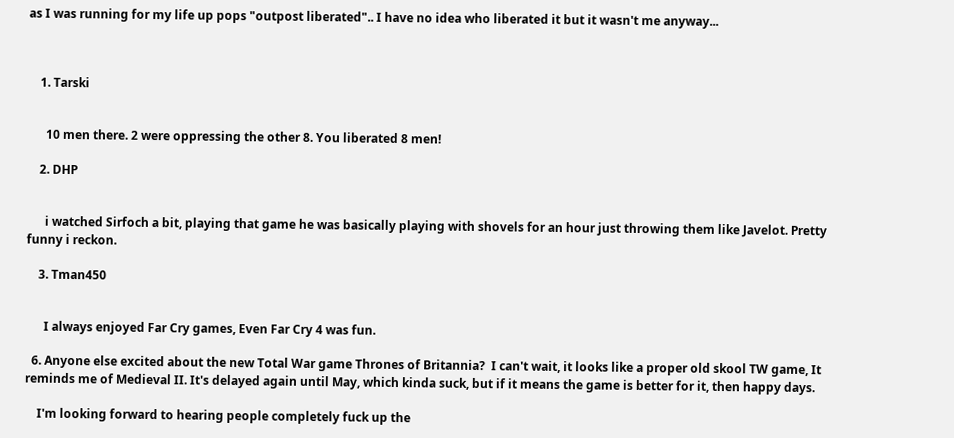as I was running for my life up pops "outpost liberated".. I have no idea who liberated it but it wasn't me anyway...



    1. Tarski


      10 men there. 2 were oppressing the other 8. You liberated 8 men!

    2. DHP


      i watched Sirfoch a bit, playing that game he was basically playing with shovels for an hour just throwing them like Javelot. Pretty funny i reckon.

    3. Tman450


      I always enjoyed Far Cry games, Even Far Cry 4 was fun.

  6. Anyone else excited about the new Total War game Thrones of Britannia?  I can't wait, it looks like a proper old skool TW game, It reminds me of Medieval II. It's delayed again until May, which kinda suck, but if it means the game is better for it, then happy days.

    I'm looking forward to hearing people completely fuck up the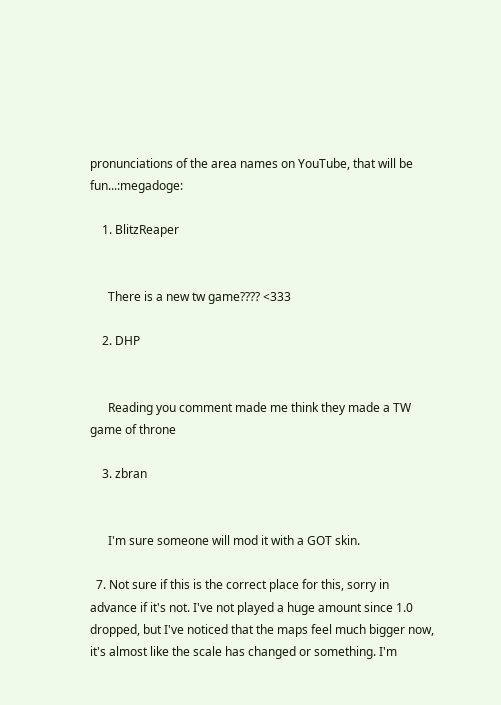pronunciations of the area names on YouTube, that will be fun...:megadoge:

    1. BlitzReaper


      There is a new tw game???? <333

    2. DHP


      Reading you comment made me think they made a TW game of throne

    3. zbran


      I'm sure someone will mod it with a GOT skin.

  7. Not sure if this is the correct place for this, sorry in advance if it's not. I've not played a huge amount since 1.0 dropped, but I've noticed that the maps feel much bigger now, it's almost like the scale has changed or something. I'm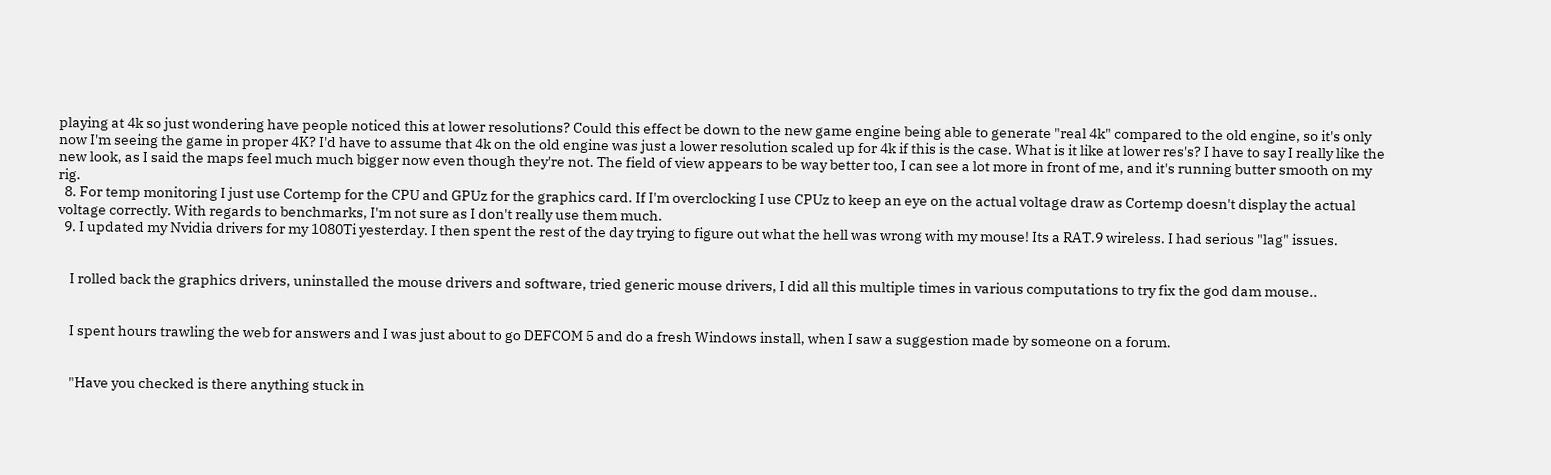playing at 4k so just wondering have people noticed this at lower resolutions? Could this effect be down to the new game engine being able to generate "real 4k" compared to the old engine, so it's only now I'm seeing the game in proper 4K? I'd have to assume that 4k on the old engine was just a lower resolution scaled up for 4k if this is the case. What is it like at lower res's? I have to say I really like the new look, as I said the maps feel much much bigger now even though they're not. The field of view appears to be way better too, I can see a lot more in front of me, and it's running butter smooth on my rig.
  8. For temp monitoring I just use Cortemp for the CPU and GPUz for the graphics card. If I'm overclocking I use CPUz to keep an eye on the actual voltage draw as Cortemp doesn't display the actual voltage correctly. With regards to benchmarks, I'm not sure as I don't really use them much.
  9. I updated my Nvidia drivers for my 1080Ti yesterday. I then spent the rest of the day trying to figure out what the hell was wrong with my mouse! Its a RAT.9 wireless. I had serious "lag" issues.


    I rolled back the graphics drivers, uninstalled the mouse drivers and software, tried generic mouse drivers, I did all this multiple times in various computations to try fix the god dam mouse..


    I spent hours trawling the web for answers and I was just about to go DEFCOM 5 and do a fresh Windows install, when I saw a suggestion made by someone on a forum.


    "Have you checked is there anything stuck in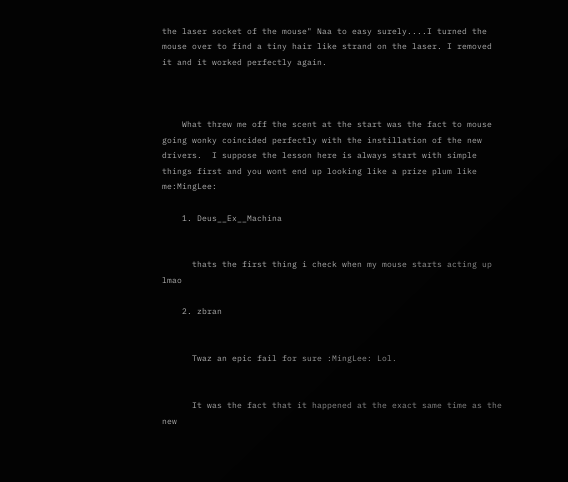the laser socket of the mouse" Naa to easy surely....I turned the mouse over to find a tiny hair like strand on the laser. I removed it and it worked perfectly again.



    What threw me off the scent at the start was the fact to mouse going wonky coincided perfectly with the instillation of the new drivers.  I suppose the lesson here is always start with simple things first and you wont end up looking like a prize plum like me:MingLee:

    1. Deus__Ex__Machina


      thats the first thing i check when my mouse starts acting up lmao

    2. zbran


      Twaz an epic fail for sure :MingLee: Lol.


      It was the fact that it happened at the exact same time as the new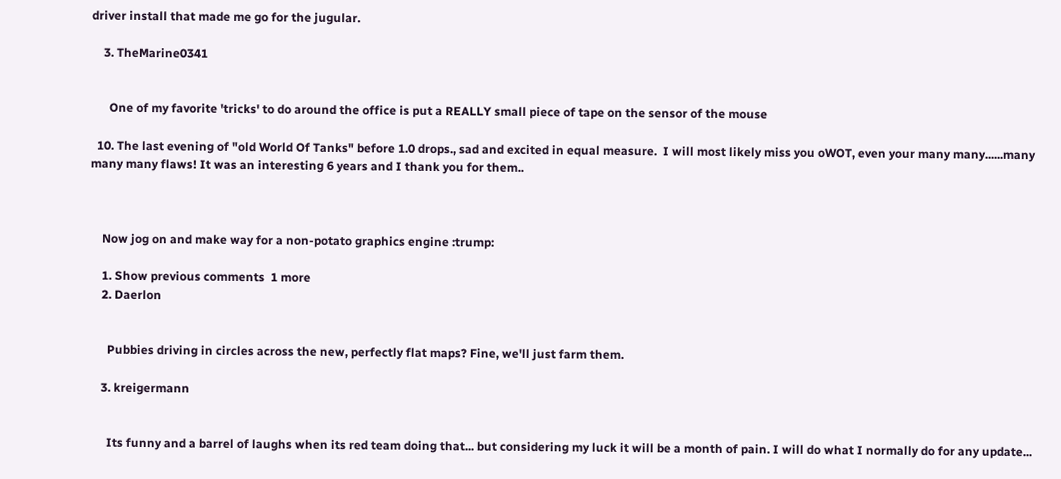driver install that made me go for the jugular.

    3. TheMarine0341


      One of my favorite 'tricks' to do around the office is put a REALLY small piece of tape on the sensor of the mouse

  10. The last evening of "old World Of Tanks" before 1.0 drops., sad and excited in equal measure.  I will most likely miss you oWOT, even your many many......many many many flaws! It was an interesting 6 years and I thank you for them..



    Now jog on and make way for a non-potato graphics engine :trump:

    1. Show previous comments  1 more
    2. Daerlon


      Pubbies driving in circles across the new, perfectly flat maps? Fine, we'll just farm them.

    3. kreigermann


      Its funny and a barrel of laughs when its red team doing that... but considering my luck it will be a month of pain. I will do what I normally do for any update...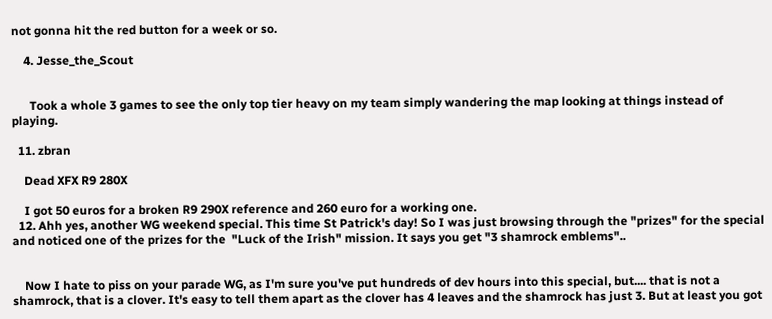not gonna hit the red button for a week or so.

    4. Jesse_the_Scout


      Took a whole 3 games to see the only top tier heavy on my team simply wandering the map looking at things instead of playing.

  11. zbran

    Dead XFX R9 280X

    I got 50 euros for a broken R9 290X reference and 260 euro for a working one.
  12. Ahh yes, another WG weekend special. This time St Patrick's day! So I was just browsing through the "prizes" for the special and noticed one of the prizes for the  "Luck of the Irish" mission. It says you get "3 shamrock emblems"..


    Now I hate to piss on your parade WG, as I'm sure you've put hundreds of dev hours into this special, but.... that is not a shamrock, that is a clover. It's easy to tell them apart as the clover has 4 leaves and the shamrock has just 3. But at least you got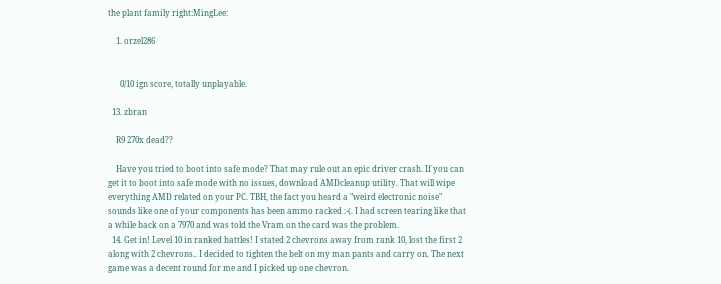the plant family right:MingLee:

    1. orzel286


      0/10 ign score, totally unplayable.

  13. zbran

    R9 270x dead??

    Have you tried to boot into safe mode? That may rule out an epic driver crash. If you can get it to boot into safe mode with no issues, download AMDcleanup utility. That will wipe everything AMD related on your PC. TBH, the fact you heard a "weird electronic noise" sounds like one of your components has been ammo racked :-(. I had screen tearing like that a while back on a 7970 and was told the Vram on the card was the problem.
  14. Get in! Level 10 in ranked battles! I stated 2 chevrons away from rank 10, lost the first 2 along with 2 chevrons.. I decided to tighten the belt on my man pants and carry on. The next game was a decent round for me and I picked up one chevron.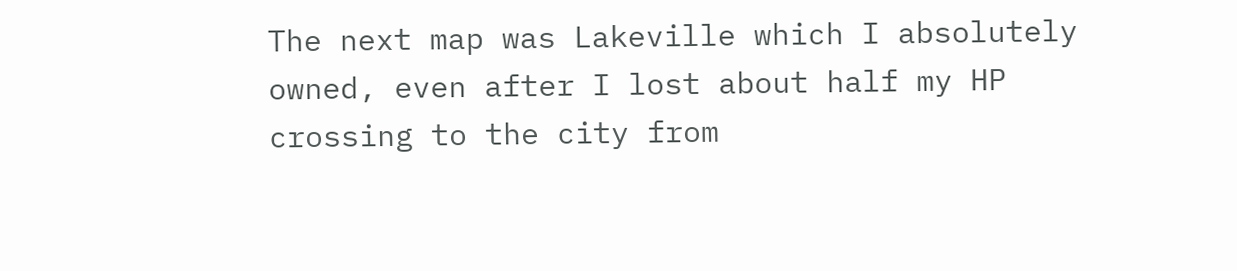The next map was Lakeville which I absolutely owned, even after I lost about half my HP crossing to the city from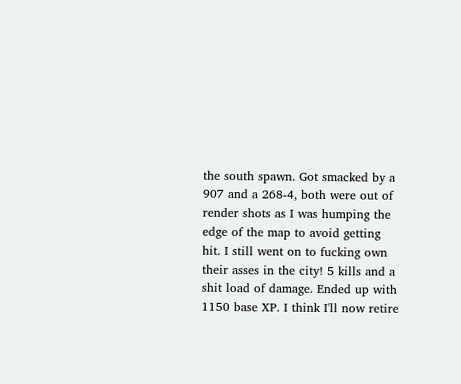the south spawn. Got smacked by a 907 and a 268-4, both were out of render shots as I was humping the edge of the map to avoid getting hit. I still went on to fucking own their asses in the city! 5 kills and a shit load of damage. Ended up with 1150 base XP. I think I'll now retire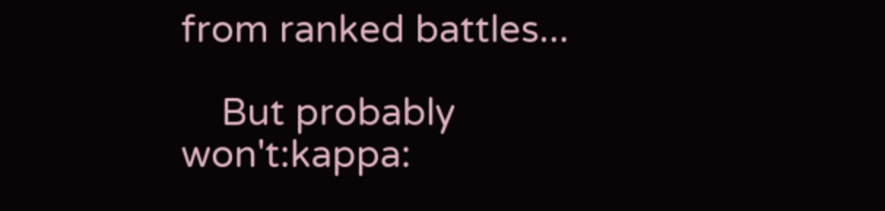from ranked battles...

    But probably won't:kappa: